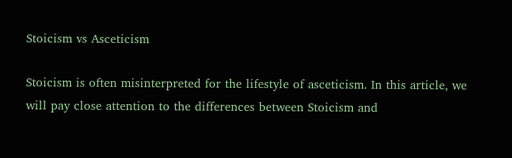Stoicism vs Asceticism

Stoicism is often misinterpreted for the lifestyle of asceticism. In this article, we will pay close attention to the differences between Stoicism and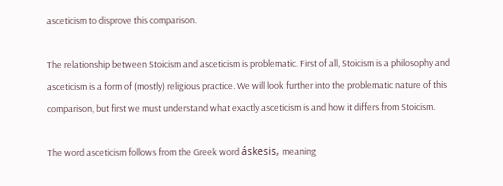asceticism to disprove this comparison.

The relationship between Stoicism and asceticism is problematic. First of all, Stoicism is a philosophy and asceticism is a form of (mostly) religious practice. We will look further into the problematic nature of this comparison, but first we must understand what exactly asceticism is and how it differs from Stoicism.

The word asceticism follows from the Greek word áskesis, meaning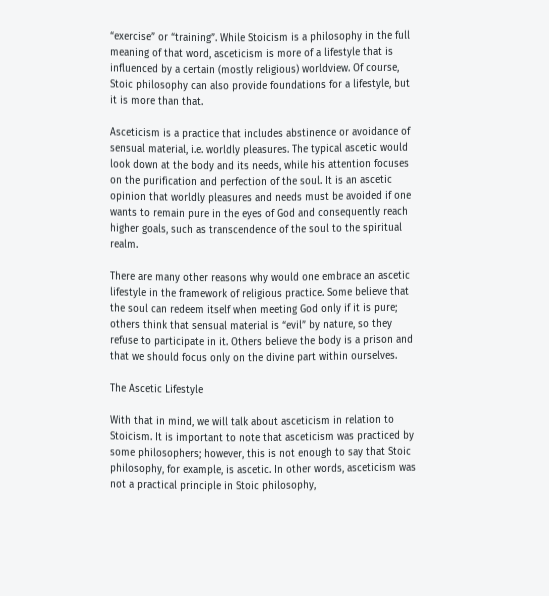“exercise” or “training”. While Stoicism is a philosophy in the full meaning of that word, asceticism is more of a lifestyle that is influenced by a certain (mostly religious) worldview. Of course, Stoic philosophy can also provide foundations for a lifestyle, but it is more than that.

Asceticism is a practice that includes abstinence or avoidance of sensual material, i.e. worldly pleasures. The typical ascetic would look down at the body and its needs, while his attention focuses on the purification and perfection of the soul. It is an ascetic opinion that worldly pleasures and needs must be avoided if one wants to remain pure in the eyes of God and consequently reach higher goals, such as transcendence of the soul to the spiritual realm.

There are many other reasons why would one embrace an ascetic lifestyle in the framework of religious practice. Some believe that the soul can redeem itself when meeting God only if it is pure; others think that sensual material is “evil” by nature, so they refuse to participate in it. Others believe the body is a prison and that we should focus only on the divine part within ourselves.

The Ascetic Lifestyle

With that in mind, we will talk about asceticism in relation to Stoicism. It is important to note that asceticism was practiced by some philosophers; however, this is not enough to say that Stoic philosophy, for example, is ascetic. In other words, asceticism was not a practical principle in Stoic philosophy,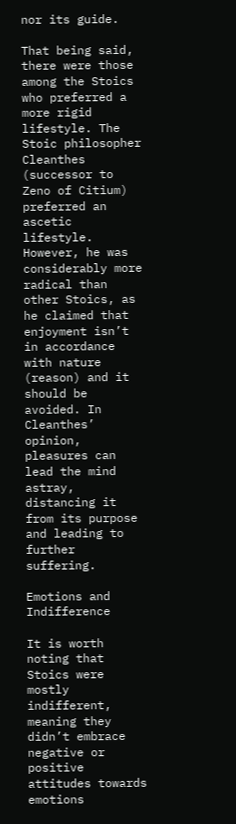nor its guide.

That being said, there were those among the Stoics who preferred a more rigid lifestyle. The Stoic philosopher Cleanthes (successor to Zeno of Citium) preferred an ascetic lifestyle. However, he was considerably more radical than other Stoics, as he claimed that enjoyment isn’t in accordance with nature (reason) and it should be avoided. In Cleanthes’ opinion, pleasures can lead the mind astray, distancing it from its purpose and leading to further suffering.

Emotions and Indifference

It is worth noting that Stoics were mostly indifferent, meaning they didn’t embrace negative or positive attitudes towards emotions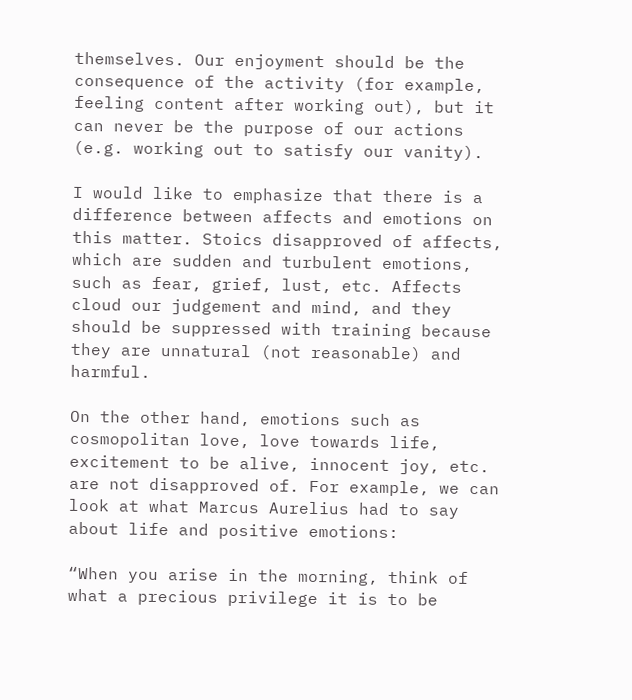themselves. Our enjoyment should be the consequence of the activity (for example, feeling content after working out), but it can never be the purpose of our actions (e.g. working out to satisfy our vanity).

I would like to emphasize that there is a difference between affects and emotions on this matter. Stoics disapproved of affects, which are sudden and turbulent emotions, such as fear, grief, lust, etc. Affects cloud our judgement and mind, and they should be suppressed with training because they are unnatural (not reasonable) and harmful.

On the other hand, emotions such as cosmopolitan love, love towards life, excitement to be alive, innocent joy, etc. are not disapproved of. For example, we can look at what Marcus Aurelius had to say about life and positive emotions:

“When you arise in the morning, think of what a precious privilege it is to be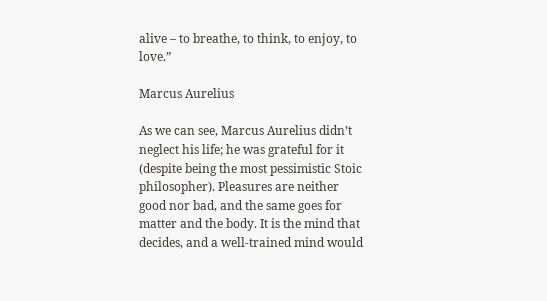alive – to breathe, to think, to enjoy, to love.”

Marcus Aurelius

As we can see, Marcus Aurelius didn’t neglect his life; he was grateful for it (despite being the most pessimistic Stoic philosopher). Pleasures are neither good nor bad, and the same goes for matter and the body. It is the mind that decides, and a well-trained mind would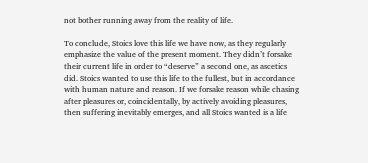not bother running away from the reality of life.

To conclude, Stoics love this life we have now, as they regularly emphasize the value of the present moment. They didn’t forsake their current life in order to “deserve” a second one, as ascetics did. Stoics wanted to use this life to the fullest, but in accordance with human nature and reason. If we forsake reason while chasing after pleasures or, coincidentally, by actively avoiding pleasures, then suffering inevitably emerges, and all Stoics wanted is a life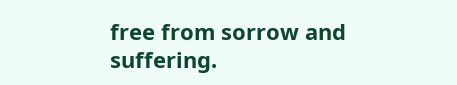free from sorrow and suffering.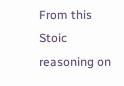From this Stoic reasoning on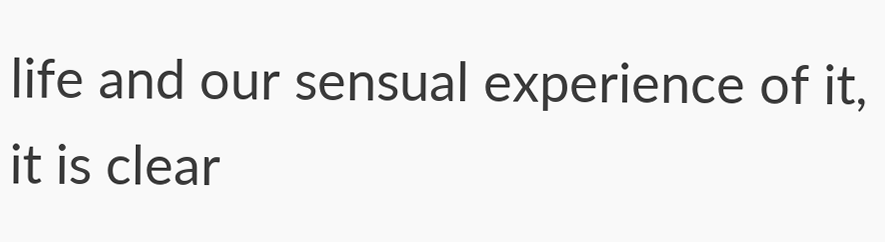life and our sensual experience of it, it is clear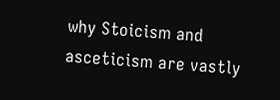why Stoicism and asceticism are vastly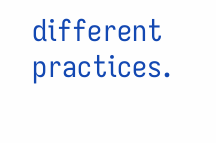different practices.